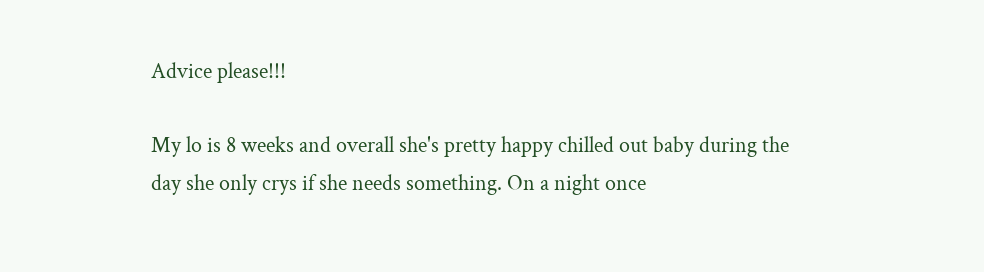Advice please!!!

My lo is 8 weeks and overall she's pretty happy chilled out baby during the day she only crys if she needs something. On a night once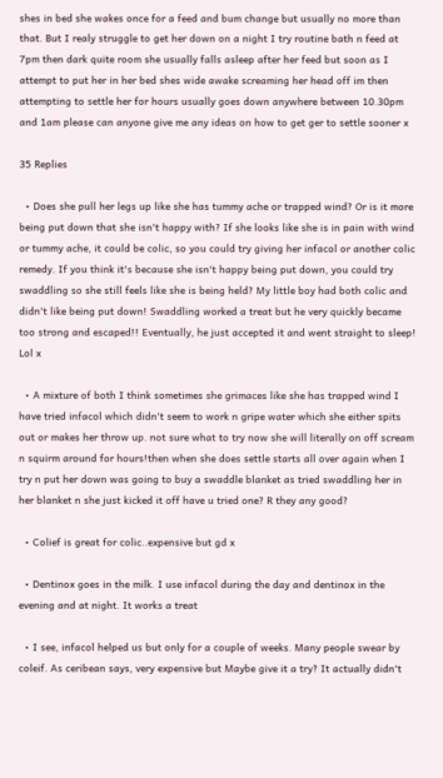shes in bed she wakes once for a feed and bum change but usually no more than that. But I realy struggle to get her down on a night I try routine bath n feed at 7pm then dark quite room she usually falls asleep after her feed but soon as I attempt to put her in her bed shes wide awake screaming her head off im then attempting to settle her for hours usually goes down anywhere between 10.30pm and 1am please can anyone give me any ideas on how to get ger to settle sooner x

35 Replies

  • Does she pull her legs up like she has tummy ache or trapped wind? Or is it more being put down that she isn't happy with? If she looks like she is in pain with wind or tummy ache, it could be colic, so you could try giving her infacol or another colic remedy. If you think it's because she isn't happy being put down, you could try swaddling so she still feels like she is being held? My little boy had both colic and didn't like being put down! Swaddling worked a treat but he very quickly became too strong and escaped!! Eventually, he just accepted it and went straight to sleep! Lol x

  • A mixture of both I think sometimes she grimaces like she has trapped wind I have tried infacol which didn't seem to work n gripe water which she either spits out or makes her throw up. not sure what to try now she will literally on off scream n squirm around for hours!then when she does settle starts all over again when I try n put her down was going to buy a swaddle blanket as tried swaddling her in her blanket n she just kicked it off have u tried one? R they any good?

  • Colief is great for colic..expensive but gd x

  • Dentinox goes in the milk. I use infacol during the day and dentinox in the evening and at night. It works a treat

  • I see, infacol helped us but only for a couple of weeks. Many people swear by coleif. As ceribean says, very expensive but Maybe give it a try? It actually didn't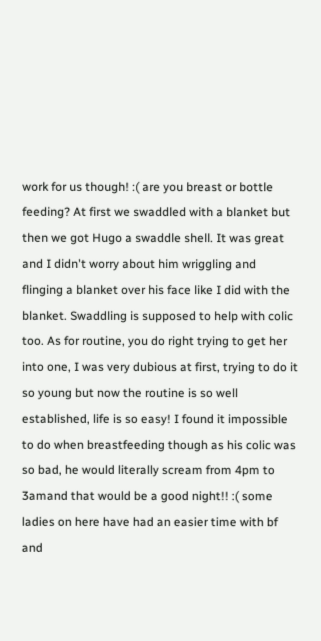work for us though! :( are you breast or bottle feeding? At first we swaddled with a blanket but then we got Hugo a swaddle shell. It was great and I didn't worry about him wriggling and flinging a blanket over his face like I did with the blanket. Swaddling is supposed to help with colic too. As for routine, you do right trying to get her into one, I was very dubious at first, trying to do it so young but now the routine is so well established, life is so easy! I found it impossible to do when breastfeeding though as his colic was so bad, he would literally scream from 4pm to 3amand that would be a good night!! :( some ladies on here have had an easier time with bf and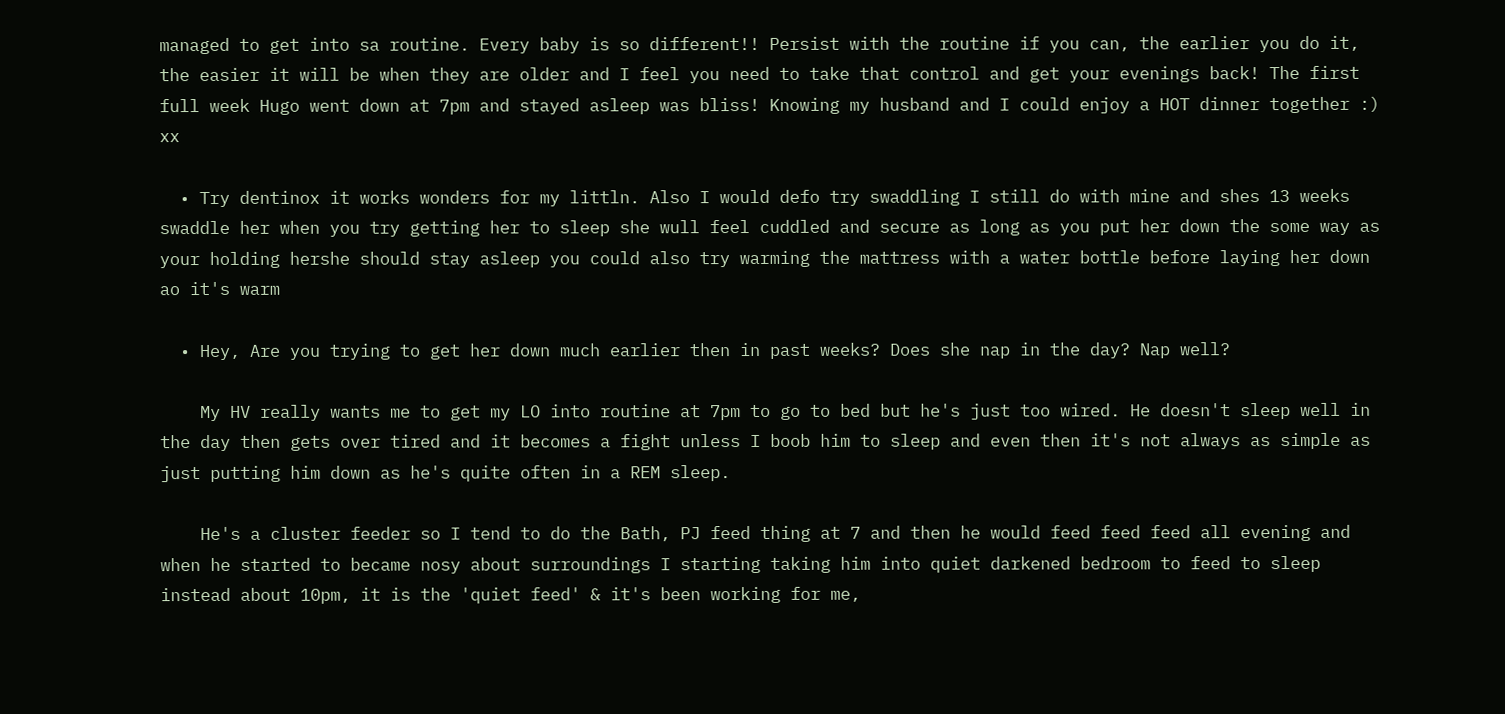managed to get into sa routine. Every baby is so different!! Persist with the routine if you can, the earlier you do it, the easier it will be when they are older and I feel you need to take that control and get your evenings back! The first full week Hugo went down at 7pm and stayed asleep was bliss! Knowing my husband and I could enjoy a HOT dinner together :) xx

  • Try dentinox it works wonders for my littln. Also I would defo try swaddling I still do with mine and shes 13 weeks swaddle her when you try getting her to sleep she wull feel cuddled and secure as long as you put her down the some way as your holding hershe should stay asleep you could also try warming the mattress with a water bottle before laying her down ao it's warm

  • Hey, Are you trying to get her down much earlier then in past weeks? Does she nap in the day? Nap well?

    My HV really wants me to get my LO into routine at 7pm to go to bed but he's just too wired. He doesn't sleep well in the day then gets over tired and it becomes a fight unless I boob him to sleep and even then it's not always as simple as just putting him down as he's quite often in a REM sleep.

    He's a cluster feeder so I tend to do the Bath, PJ feed thing at 7 and then he would feed feed feed all evening and when he started to became nosy about surroundings I starting taking him into quiet darkened bedroom to feed to sleep instead about 10pm, it is the 'quiet feed' & it's been working for me,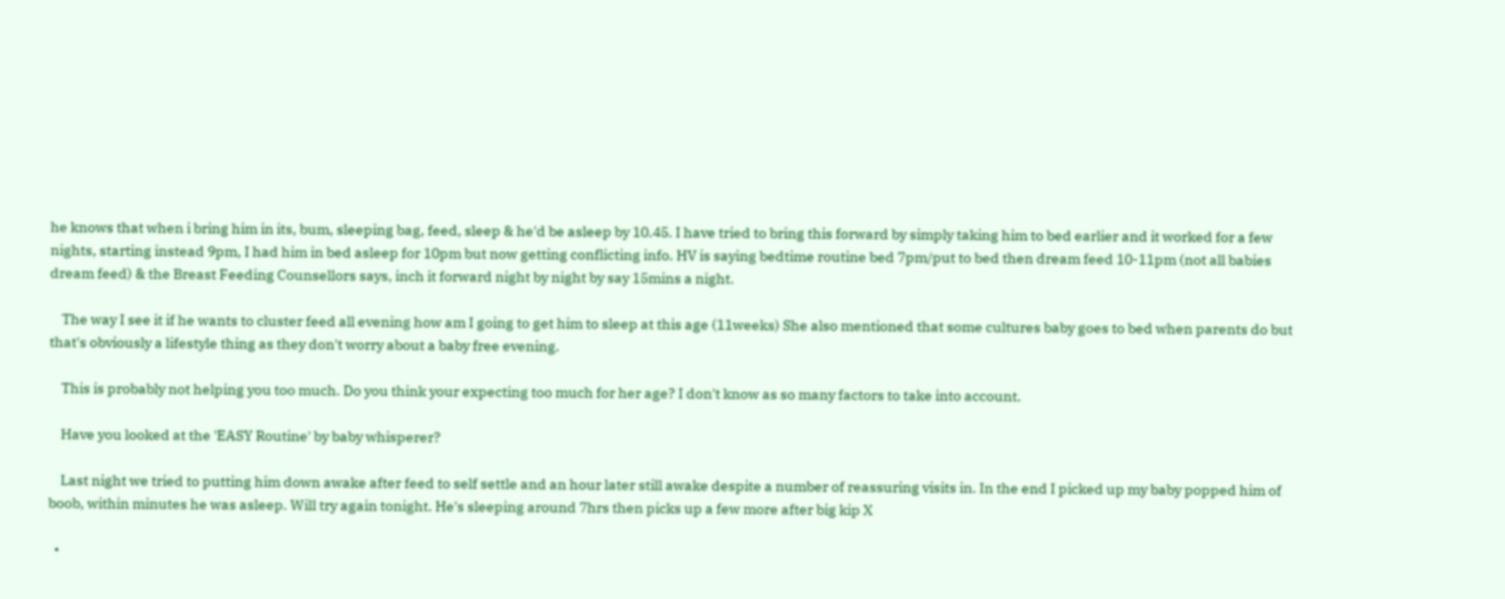he knows that when i bring him in its, bum, sleeping bag, feed, sleep & he'd be asleep by 10.45. I have tried to bring this forward by simply taking him to bed earlier and it worked for a few nights, starting instead 9pm, I had him in bed asleep for 10pm but now getting conflicting info. HV is saying bedtime routine bed 7pm/put to bed then dream feed 10-11pm (not all babies dream feed) & the Breast Feeding Counsellors says, inch it forward night by night by say 15mins a night.

    The way I see it if he wants to cluster feed all evening how am I going to get him to sleep at this age (11weeks) She also mentioned that some cultures baby goes to bed when parents do but that's obviously a lifestyle thing as they don't worry about a baby free evening.

    This is probably not helping you too much. Do you think your expecting too much for her age? I don't know as so many factors to take into account.

    Have you looked at the 'EASY Routine' by baby whisperer?

    Last night we tried to putting him down awake after feed to self settle and an hour later still awake despite a number of reassuring visits in. In the end I picked up my baby popped him of boob, within minutes he was asleep. Will try again tonight. He's sleeping around 7hrs then picks up a few more after big kip X

  •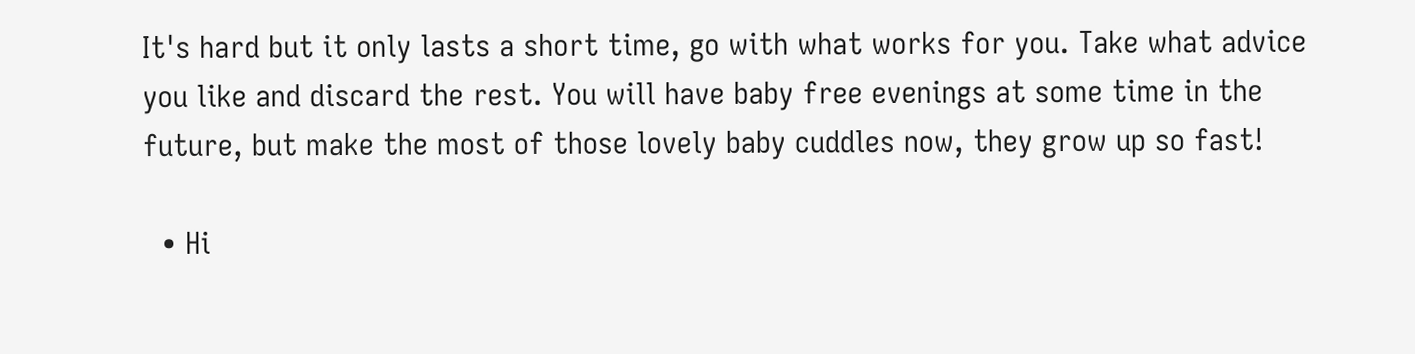It's hard but it only lasts a short time, go with what works for you. Take what advice you like and discard the rest. You will have baby free evenings at some time in the future, but make the most of those lovely baby cuddles now, they grow up so fast!

  • Hi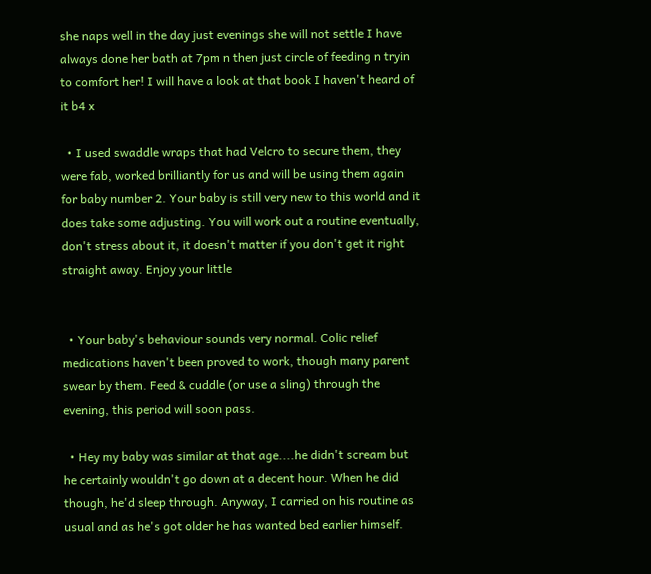she naps well in the day just evenings she will not settle I have always done her bath at 7pm n then just circle of feeding n tryin to comfort her! I will have a look at that book I haven't heard of it b4 x

  • I used swaddle wraps that had Velcro to secure them, they were fab, worked brilliantly for us and will be using them again for baby number 2. Your baby is still very new to this world and it does take some adjusting. You will work out a routine eventually, don't stress about it, it doesn't matter if you don't get it right straight away. Enjoy your little


  • Your baby's behaviour sounds very normal. Colic relief medications haven't been proved to work, though many parent swear by them. Feed & cuddle (or use a sling) through the evening, this period will soon pass.

  • Hey my baby was similar at that age....he didn't scream but he certainly wouldn't go down at a decent hour. When he did though, he'd sleep through. Anyway, I carried on his routine as usual and as he's got older he has wanted bed earlier himself.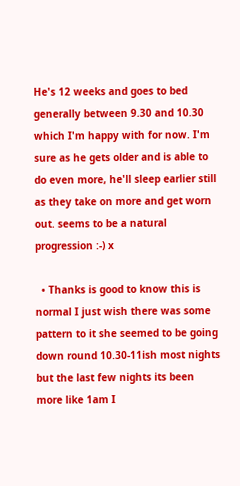He's 12 weeks and goes to bed generally between 9.30 and 10.30 which I'm happy with for now. I'm sure as he gets older and is able to do even more, he'll sleep earlier still as they take on more and get worn out. seems to be a natural progression :-) x

  • Thanks is good to know this is normal I just wish there was some pattern to it she seemed to be going down round 10.30-11ish most nights but the last few nights its been more like 1am I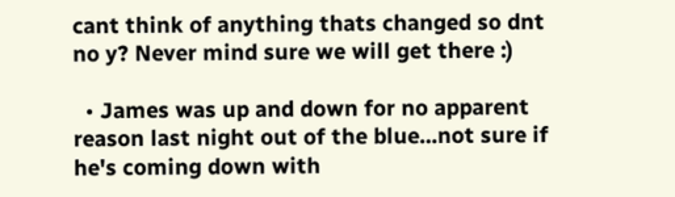cant think of anything thats changed so dnt no y? Never mind sure we will get there :)

  • James was up and down for no apparent reason last night out of the blue...not sure if he's coming down with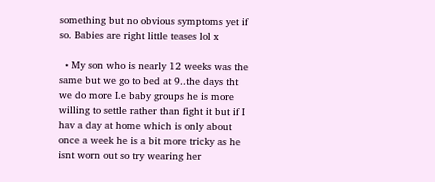something but no obvious symptoms yet if so. Babies are right little teases lol x

  • My son who is nearly 12 weeks was the same but we go to bed at 9..the days tht we do more I.e baby groups he is more willing to settle rather than fight it but if I hav a day at home which is only about once a week he is a bit more tricky as he isnt worn out so try wearing her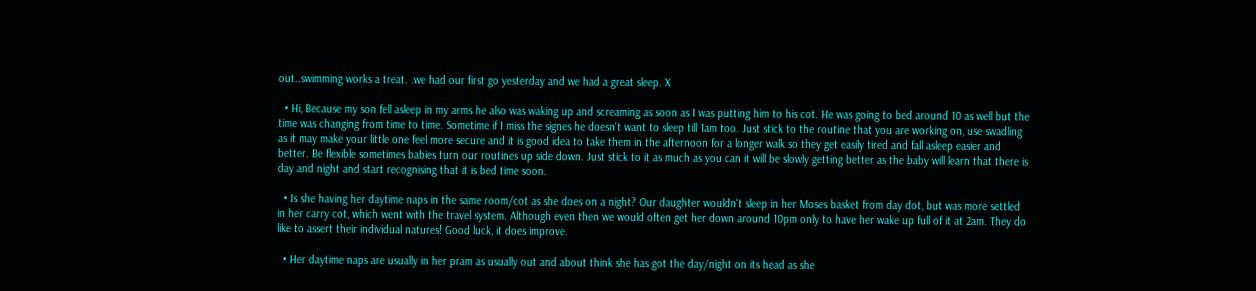out..swimming works a treat. .we had our first go yesterday and we had a great sleep. X

  • Hi, Because my son fell asleep in my arms he also was waking up and screaming as soon as I was putting him to his cot. He was going to bed around 10 as well but the time was changing from time to time. Sometime if I miss the signes he doesn't want to sleep till 1am too. Just stick to the routine that you are working on, use swadling as it may make your little one feel more secure and it is good idea to take them in the afternoon for a longer walk so they get easily tired and fall asleep easier and better. Be flexible sometimes babies turn our routines up side down. Just stick to it as much as you can it will be slowly getting better as the baby will learn that there is day and night and start recognising that it is bed time soon.

  • Is she having her daytime naps in the same room/cot as she does on a night? Our daughter wouldn't sleep in her Moses basket from day dot, but was more settled in her carry cot, which went with the travel system. Although even then we would often get her down around 10pm only to have her wake up full of it at 2am. They do like to assert their individual natures! Good luck, it does improve.

  • Her daytime naps are usually in her pram as usually out and about think she has got the day/night on its head as she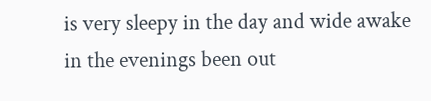is very sleepy in the day and wide awake in the evenings been out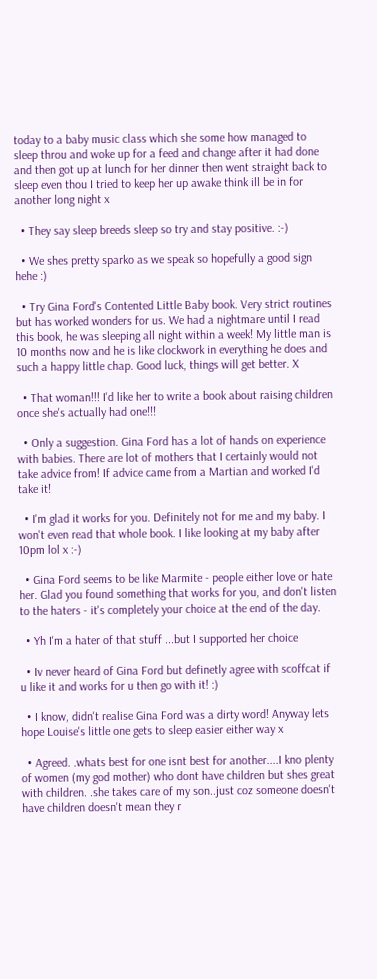today to a baby music class which she some how managed to sleep throu and woke up for a feed and change after it had done and then got up at lunch for her dinner then went straight back to sleep even thou I tried to keep her up awake think ill be in for another long night x

  • They say sleep breeds sleep so try and stay positive. :-)

  • We shes pretty sparko as we speak so hopefully a good sign hehe :)

  • Try Gina Ford's Contented Little Baby book. Very strict routines but has worked wonders for us. We had a nightmare until I read this book, he was sleeping all night within a week! My little man is 10 months now and he is like clockwork in everything he does and such a happy little chap. Good luck, things will get better. X

  • That woman!!! I'd like her to write a book about raising children once she's actually had one!!!

  • Only a suggestion. Gina Ford has a lot of hands on experience with babies. There are lot of mothers that I certainly would not take advice from! If advice came from a Martian and worked I'd take it!

  • I'm glad it works for you. Definitely not for me and my baby. I won't even read that whole book. I like looking at my baby after 10pm lol x :-)

  • Gina Ford seems to be like Marmite - people either love or hate her. Glad you found something that works for you, and don't listen to the haters - it's completely your choice at the end of the day.

  • Yh I'm a hater of that stuff ...but I supported her choice

  • Iv never heard of Gina Ford but definetly agree with scoffcat if u like it and works for u then go with it! :)

  • I know, didn't realise Gina Ford was a dirty word! Anyway lets hope Louise's little one gets to sleep easier either way x

  • Agreed. .whats best for one isnt best for another....I kno plenty of women (my god mother) who dont have children but shes great with children. .she takes care of my son..just coz someone doesn't have children doesn't mean they r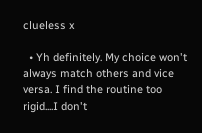clueless x

  • Yh definitely. My choice won't always match others and vice versa. I find the routine too rigid....I don't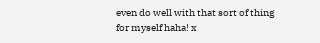even do well with that sort of thing for myself haha! x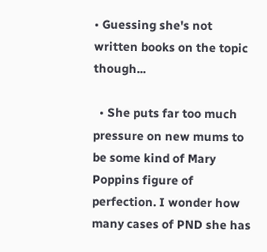• Guessing she's not written books on the topic though...

  • She puts far too much pressure on new mums to be some kind of Mary Poppins figure of perfection. I wonder how many cases of PND she has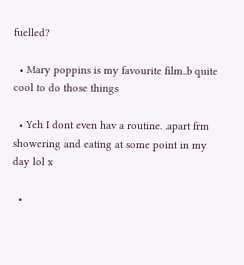fuelled?

  • Mary poppins is my favourite film..b quite cool to do those things

  • Yeh I dont even hav a routine. .apart frm showering and eating at some point in my day lol x

  •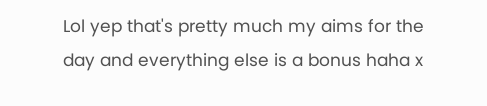Lol yep that's pretty much my aims for the day and everything else is a bonus haha x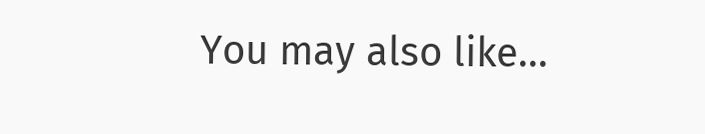You may also like...